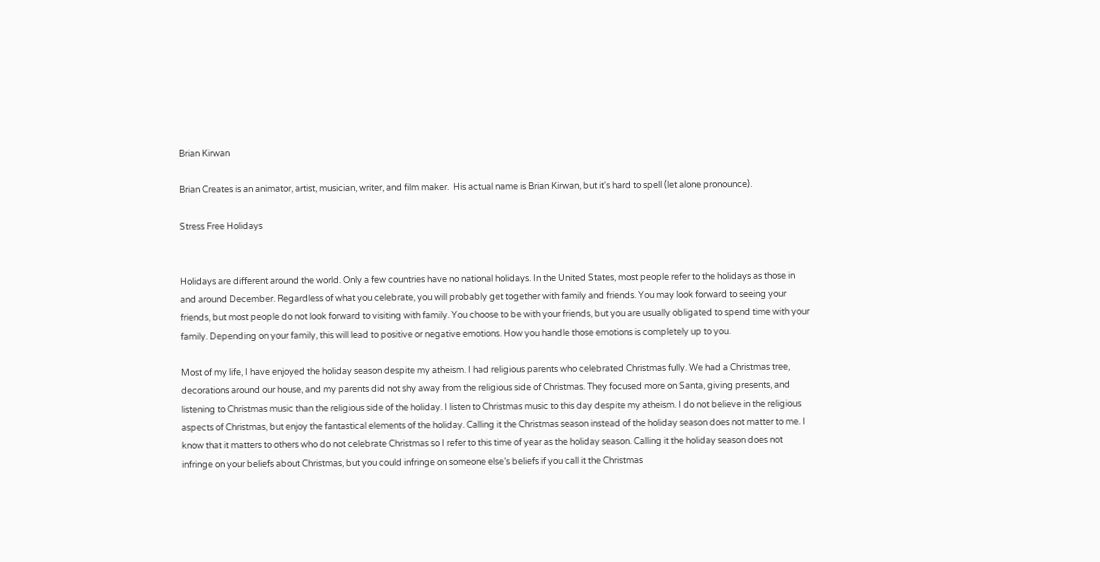Brian Kirwan

Brian Creates is an animator, artist, musician, writer, and film maker.  His actual name is Brian Kirwan, but it's hard to spell (let alone pronounce).

Stress Free Holidays


Holidays are different around the world. Only a few countries have no national holidays. In the United States, most people refer to the holidays as those in and around December. Regardless of what you celebrate, you will probably get together with family and friends. You may look forward to seeing your friends, but most people do not look forward to visiting with family. You choose to be with your friends, but you are usually obligated to spend time with your family. Depending on your family, this will lead to positive or negative emotions. How you handle those emotions is completely up to you.

Most of my life, I have enjoyed the holiday season despite my atheism. I had religious parents who celebrated Christmas fully. We had a Christmas tree, decorations around our house, and my parents did not shy away from the religious side of Christmas. They focused more on Santa, giving presents, and listening to Christmas music than the religious side of the holiday. I listen to Christmas music to this day despite my atheism. I do not believe in the religious aspects of Christmas, but enjoy the fantastical elements of the holiday. Calling it the Christmas season instead of the holiday season does not matter to me. I know that it matters to others who do not celebrate Christmas so I refer to this time of year as the holiday season. Calling it the holiday season does not infringe on your beliefs about Christmas, but you could infringe on someone else’s beliefs if you call it the Christmas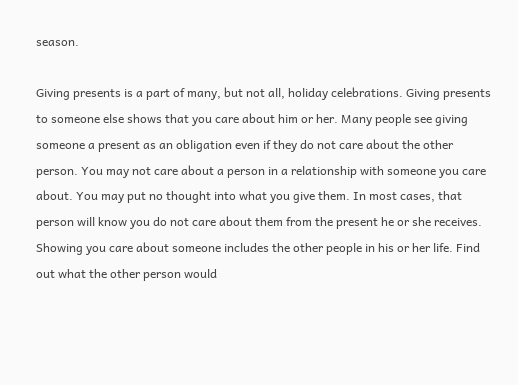season.

Giving presents is a part of many, but not all, holiday celebrations. Giving presents to someone else shows that you care about him or her. Many people see giving someone a present as an obligation even if they do not care about the other person. You may not care about a person in a relationship with someone you care about. You may put no thought into what you give them. In most cases, that person will know you do not care about them from the present he or she receives. Showing you care about someone includes the other people in his or her life. Find out what the other person would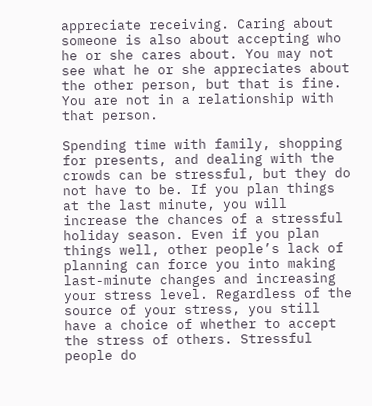appreciate receiving. Caring about someone is also about accepting who he or she cares about. You may not see what he or she appreciates about the other person, but that is fine. You are not in a relationship with that person.

Spending time with family, shopping for presents, and dealing with the crowds can be stressful, but they do not have to be. If you plan things at the last minute, you will increase the chances of a stressful holiday season. Even if you plan things well, other people’s lack of planning can force you into making last-minute changes and increasing your stress level. Regardless of the source of your stress, you still have a choice of whether to accept the stress of others. Stressful people do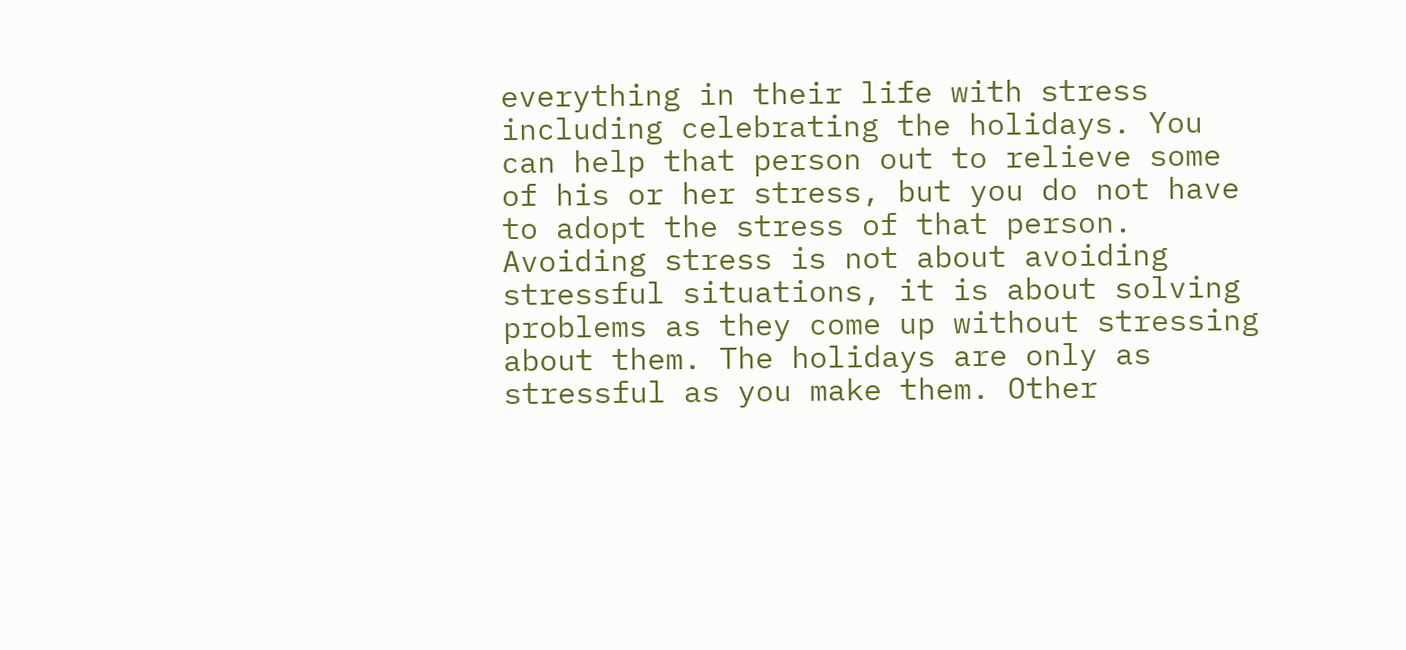everything in their life with stress including celebrating the holidays. You can help that person out to relieve some of his or her stress, but you do not have to adopt the stress of that person. Avoiding stress is not about avoiding stressful situations, it is about solving problems as they come up without stressing about them. The holidays are only as stressful as you make them. Other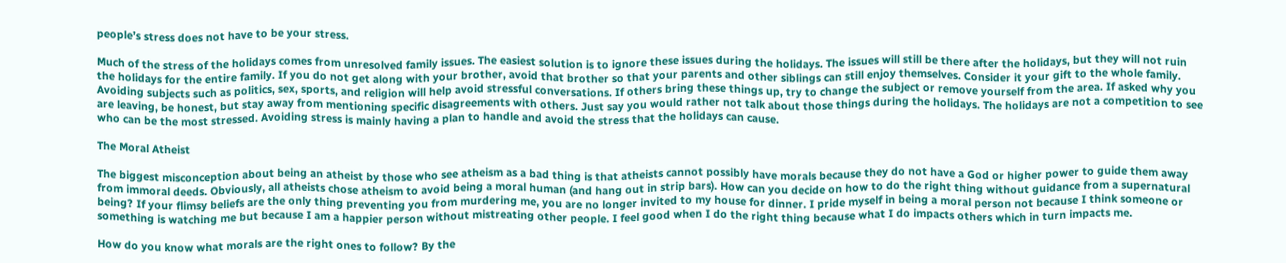people’s stress does not have to be your stress.

Much of the stress of the holidays comes from unresolved family issues. The easiest solution is to ignore these issues during the holidays. The issues will still be there after the holidays, but they will not ruin the holidays for the entire family. If you do not get along with your brother, avoid that brother so that your parents and other siblings can still enjoy themselves. Consider it your gift to the whole family. Avoiding subjects such as politics, sex, sports, and religion will help avoid stressful conversations. If others bring these things up, try to change the subject or remove yourself from the area. If asked why you are leaving, be honest, but stay away from mentioning specific disagreements with others. Just say you would rather not talk about those things during the holidays. The holidays are not a competition to see who can be the most stressed. Avoiding stress is mainly having a plan to handle and avoid the stress that the holidays can cause.

The Moral Atheist

The biggest misconception about being an atheist by those who see atheism as a bad thing is that atheists cannot possibly have morals because they do not have a God or higher power to guide them away from immoral deeds. Obviously, all atheists chose atheism to avoid being a moral human (and hang out in strip bars). How can you decide on how to do the right thing without guidance from a supernatural being? If your flimsy beliefs are the only thing preventing you from murdering me, you are no longer invited to my house for dinner. I pride myself in being a moral person not because I think someone or something is watching me but because I am a happier person without mistreating other people. I feel good when I do the right thing because what I do impacts others which in turn impacts me.

How do you know what morals are the right ones to follow? By the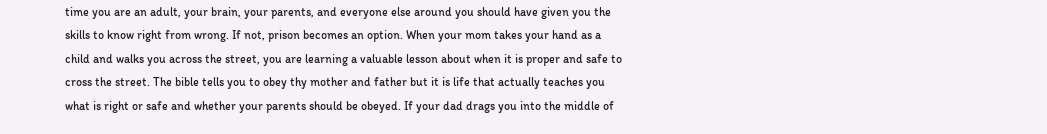time you are an adult, your brain, your parents, and everyone else around you should have given you the skills to know right from wrong. If not, prison becomes an option. When your mom takes your hand as a child and walks you across the street, you are learning a valuable lesson about when it is proper and safe to cross the street. The bible tells you to obey thy mother and father but it is life that actually teaches you what is right or safe and whether your parents should be obeyed. If your dad drags you into the middle of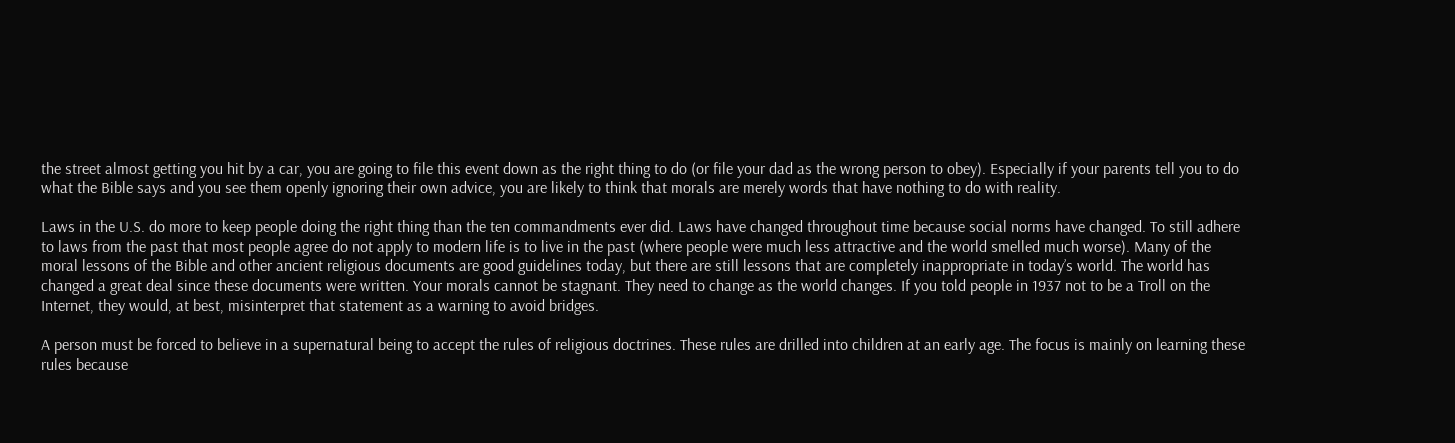the street almost getting you hit by a car, you are going to file this event down as the right thing to do (or file your dad as the wrong person to obey). Especially if your parents tell you to do what the Bible says and you see them openly ignoring their own advice, you are likely to think that morals are merely words that have nothing to do with reality.

Laws in the U.S. do more to keep people doing the right thing than the ten commandments ever did. Laws have changed throughout time because social norms have changed. To still adhere to laws from the past that most people agree do not apply to modern life is to live in the past (where people were much less attractive and the world smelled much worse). Many of the moral lessons of the Bible and other ancient religious documents are good guidelines today, but there are still lessons that are completely inappropriate in today’s world. The world has changed a great deal since these documents were written. Your morals cannot be stagnant. They need to change as the world changes. If you told people in 1937 not to be a Troll on the Internet, they would, at best, misinterpret that statement as a warning to avoid bridges.

A person must be forced to believe in a supernatural being to accept the rules of religious doctrines. These rules are drilled into children at an early age. The focus is mainly on learning these rules because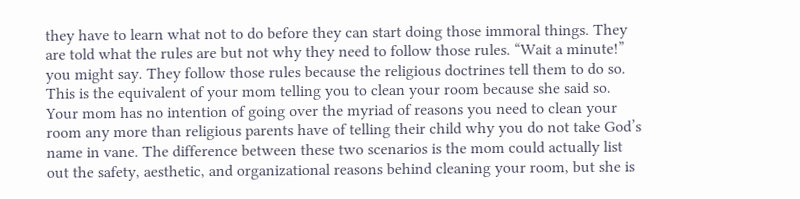they have to learn what not to do before they can start doing those immoral things. They are told what the rules are but not why they need to follow those rules. “Wait a minute!” you might say. They follow those rules because the religious doctrines tell them to do so. This is the equivalent of your mom telling you to clean your room because she said so. Your mom has no intention of going over the myriad of reasons you need to clean your room any more than religious parents have of telling their child why you do not take God’s name in vane. The difference between these two scenarios is the mom could actually list out the safety, aesthetic, and organizational reasons behind cleaning your room, but she is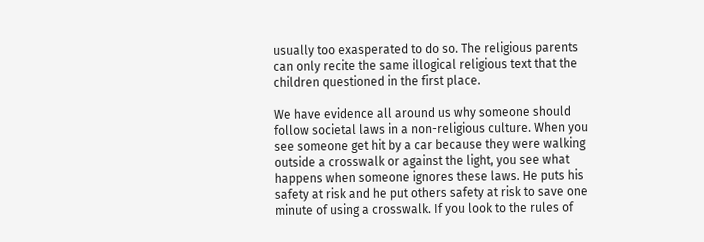usually too exasperated to do so. The religious parents can only recite the same illogical religious text that the children questioned in the first place.

We have evidence all around us why someone should follow societal laws in a non-religious culture. When you see someone get hit by a car because they were walking outside a crosswalk or against the light, you see what happens when someone ignores these laws. He puts his safety at risk and he put others safety at risk to save one minute of using a crosswalk. If you look to the rules of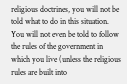religious doctrines, you will not be told what to do in this situation. You will not even be told to follow the rules of the government in which you live (unless the religious rules are built into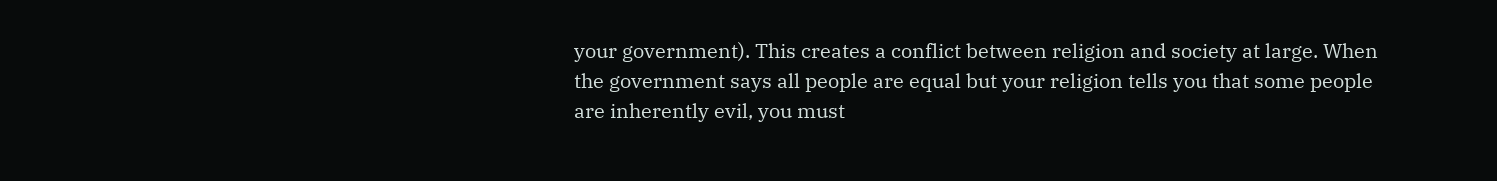your government). This creates a conflict between religion and society at large. When the government says all people are equal but your religion tells you that some people are inherently evil, you must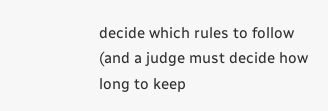decide which rules to follow (and a judge must decide how long to keep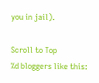you in jail).

Scroll to Top
%d bloggers like this: